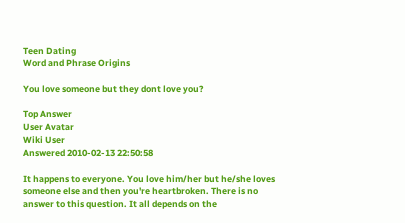Teen Dating
Word and Phrase Origins

You love someone but they dont love you?

Top Answer
User Avatar
Wiki User
Answered 2010-02-13 22:50:58

It happens to everyone. You love him/her but he/she loves someone else and then you're heartbroken. There is no answer to this question. It all depends on the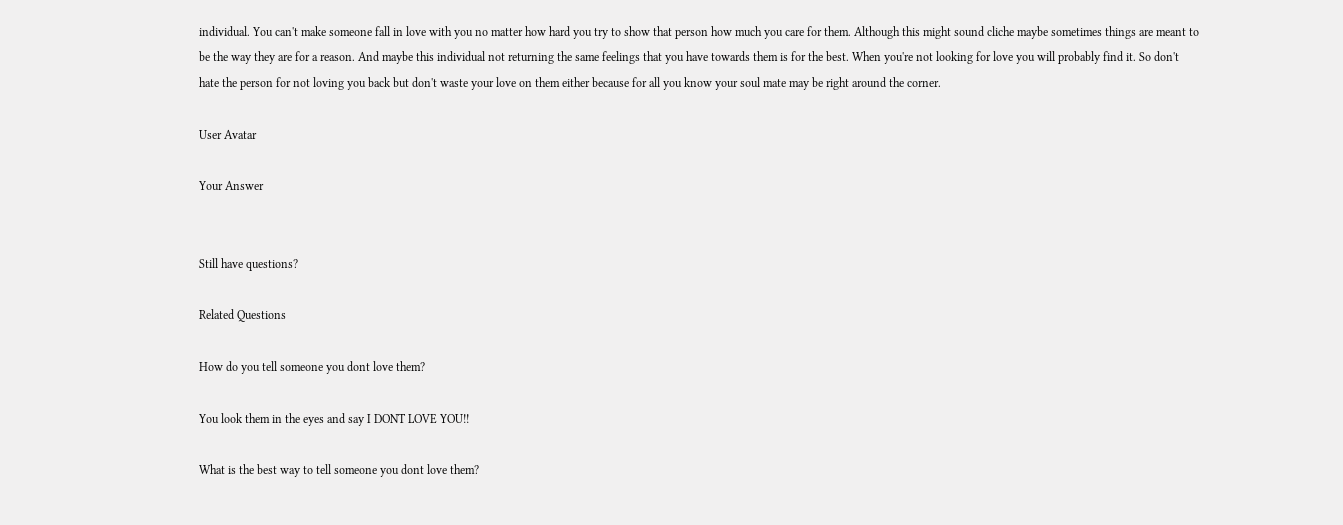individual. You can't make someone fall in love with you no matter how hard you try to show that person how much you care for them. Although this might sound cliche maybe sometimes things are meant to be the way they are for a reason. And maybe this individual not returning the same feelings that you have towards them is for the best. When you're not looking for love you will probably find it. So don't hate the person for not loving you back but don't waste your love on them either because for all you know your soul mate may be right around the corner.

User Avatar

Your Answer


Still have questions?

Related Questions

How do you tell someone you dont love them?

You look them in the eyes and say I DONT LOVE YOU!!

What is the best way to tell someone you dont love them?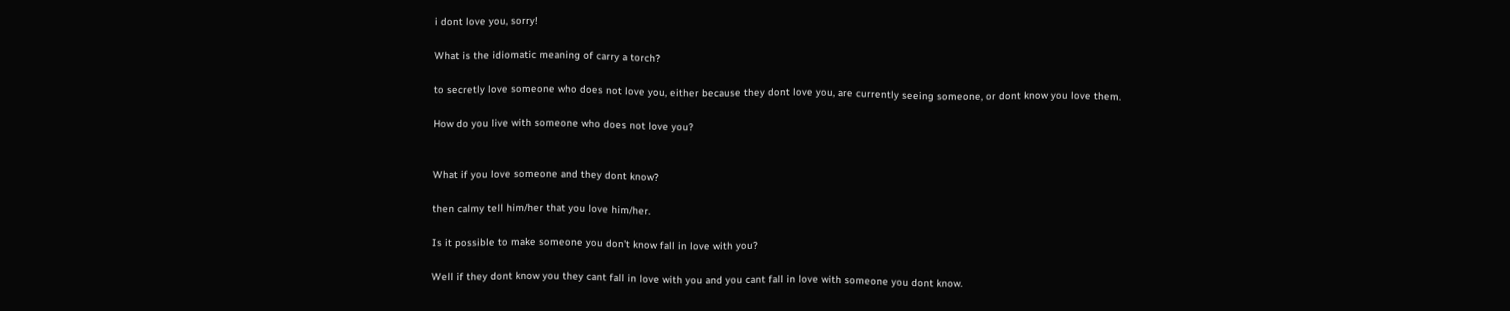i dont love you, sorry!

What is the idiomatic meaning of carry a torch?

to secretly love someone who does not love you, either because they dont love you, are currently seeing someone, or dont know you love them.

How do you live with someone who does not love you?


What if you love someone and they dont know?

then calmy tell him/her that you love him/her.

Is it possible to make someone you don't know fall in love with you?

Well if they dont know you they cant fall in love with you and you cant fall in love with someone you dont know.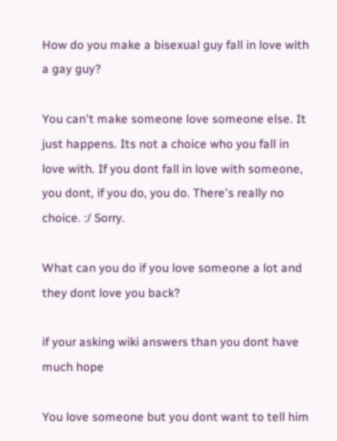How do you make a bisexual guy fall in love with a gay guy?

You can't make someone love someone else. It just happens. Its not a choice who you fall in love with. If you dont fall in love with someone, you dont, if you do, you do. There's really no choice. :/ Sorry.

What can you do if you love someone a lot and they dont love you back?

if your asking wiki answers than you dont have much hope

You love someone but you dont want to tell him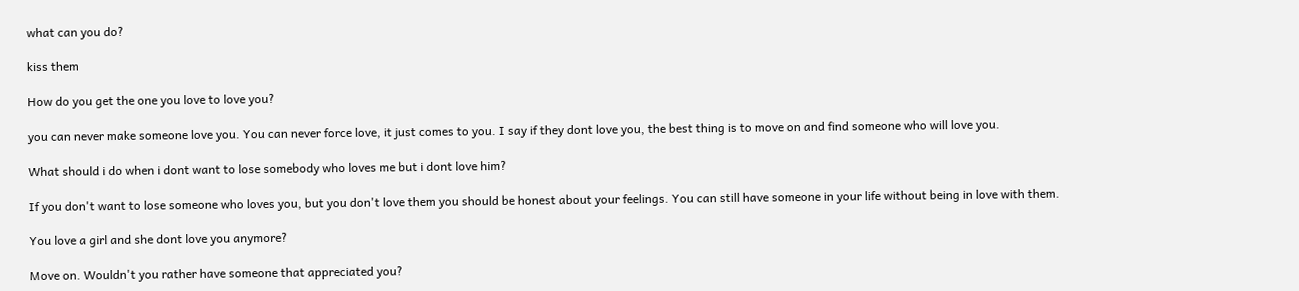what can you do?

kiss them

How do you get the one you love to love you?

you can never make someone love you. You can never force love, it just comes to you. I say if they dont love you, the best thing is to move on and find someone who will love you.

What should i do when i dont want to lose somebody who loves me but i dont love him?

If you don't want to lose someone who loves you, but you don't love them you should be honest about your feelings. You can still have someone in your life without being in love with them.

You love a girl and she dont love you anymore?

Move on. Wouldn't you rather have someone that appreciated you?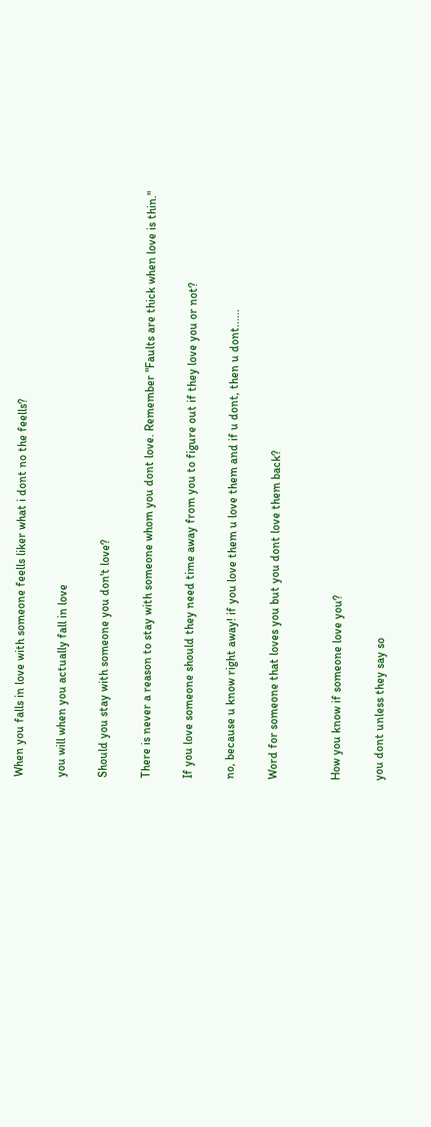When you falls in love with someone feells liker what i dont no the feells?

you will when you actually fall in love

Should you stay with someone you don't love?

There is never a reason to stay with someone whom you dont love. Remember "Faults are thick when love is thin."

If you love someone should they need time away from you to figure out if they love you or not?

no, because u know right away! if you love them u love them and if u dont, then u dont......

Word for someone that loves you but you dont love them back?


How you know if someone love you?

you dont unless they say so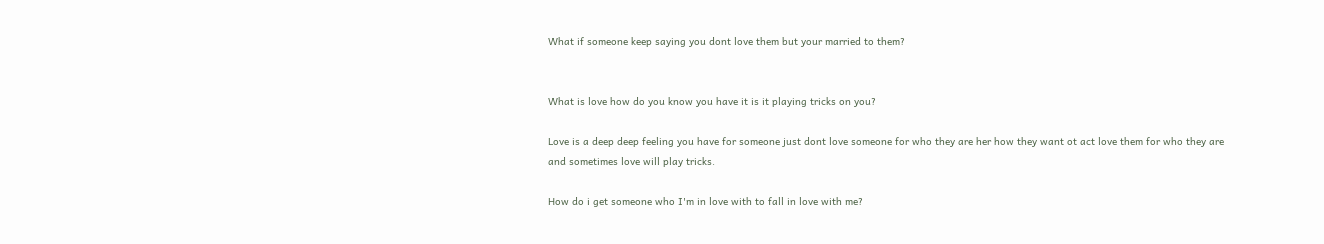What if someone keep saying you dont love them but your married to them?


What is love how do you know you have it is it playing tricks on you?

Love is a deep deep feeling you have for someone just dont love someone for who they are her how they want ot act love them for who they are and sometimes love will play tricks.

How do i get someone who I'm in love with to fall in love with me?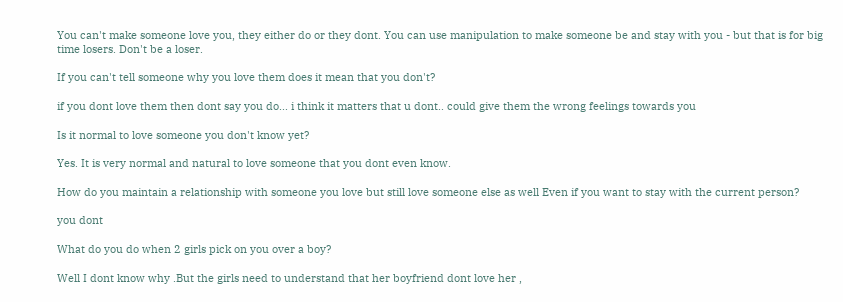You can't make someone love you, they either do or they dont. You can use manipulation to make someone be and stay with you - but that is for big time losers. Don't be a loser.

If you can't tell someone why you love them does it mean that you don't?

if you dont love them then dont say you do... i think it matters that u dont.. could give them the wrong feelings towards you

Is it normal to love someone you don't know yet?

Yes. It is very normal and natural to love someone that you dont even know.

How do you maintain a relationship with someone you love but still love someone else as well Even if you want to stay with the current person?

you dont

What do you do when 2 girls pick on you over a boy?

Well I dont know why .But the girls need to understand that her boyfriend dont love her ,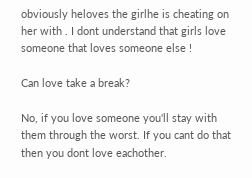obviously heloves the girlhe is cheating on her with . I dont understand that girls love someone that loves someone else !

Can love take a break?

No, if you love someone you'll stay with them through the worst. If you cant do that then you dont love eachother.